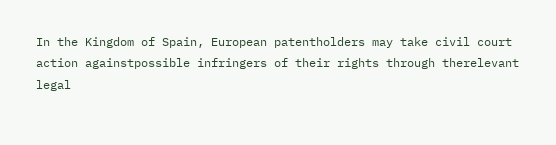In the Kingdom of Spain, European patentholders may take civil court action againstpossible infringers of their rights through therelevant legal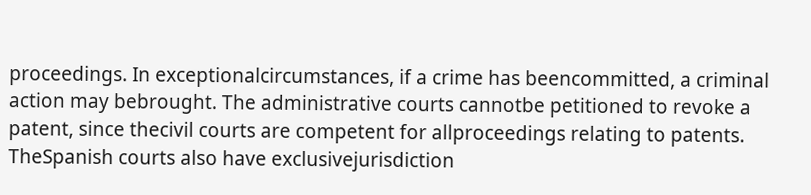proceedings. In exceptionalcircumstances, if a crime has beencommitted, a criminal action may bebrought. The administrative courts cannotbe petitioned to revoke a patent, since thecivil courts are competent for allproceedings relating to patents. TheSpanish courts also have exclusivejurisdiction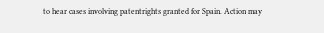to hear cases involving patentrights granted for Spain. Action may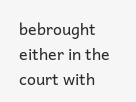bebrought either in the court with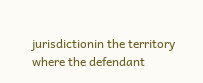jurisdictionin the territory where the defendant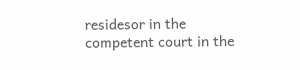residesor in the competent court in the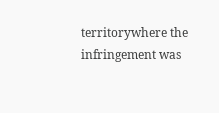territorywhere the infringement was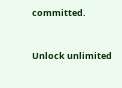committed.


Unlock unlimited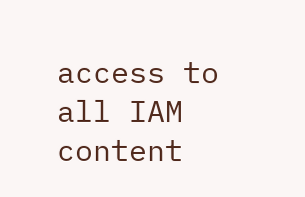access to all IAM content